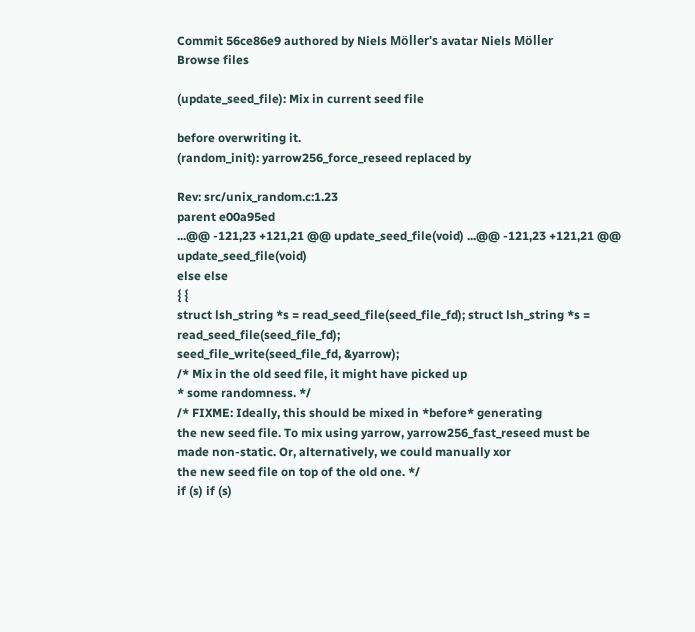Commit 56ce86e9 authored by Niels Möller's avatar Niels Möller
Browse files

(update_seed_file): Mix in current seed file

before overwriting it.
(random_init): yarrow256_force_reseed replaced by

Rev: src/unix_random.c:1.23
parent e00a95ed
...@@ -121,23 +121,21 @@ update_seed_file(void) ...@@ -121,23 +121,21 @@ update_seed_file(void)
else else
{ {
struct lsh_string *s = read_seed_file(seed_file_fd); struct lsh_string *s = read_seed_file(seed_file_fd);
seed_file_write(seed_file_fd, &yarrow);
/* Mix in the old seed file, it might have picked up
* some randomness. */
/* FIXME: Ideally, this should be mixed in *before* generating
the new seed file. To mix using yarrow, yarrow256_fast_reseed must be
made non-static. Or, alternatively, we could manually xor
the new seed file on top of the old one. */
if (s) if (s)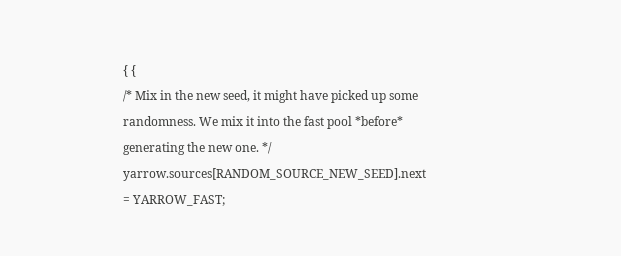{ {
/* Mix in the new seed, it might have picked up some
randomness. We mix it into the fast pool *before*
generating the new one. */
yarrow.sources[RANDOM_SOURCE_NEW_SEED].next = YARROW_FAST;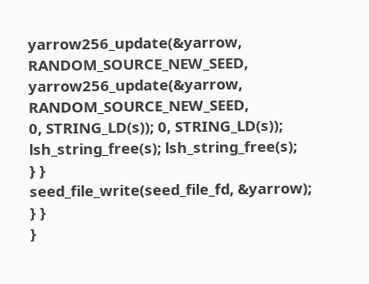yarrow256_update(&yarrow, RANDOM_SOURCE_NEW_SEED, yarrow256_update(&yarrow, RANDOM_SOURCE_NEW_SEED,
0, STRING_LD(s)); 0, STRING_LD(s));
lsh_string_free(s); lsh_string_free(s);
} }
seed_file_write(seed_file_fd, &yarrow);
} }
}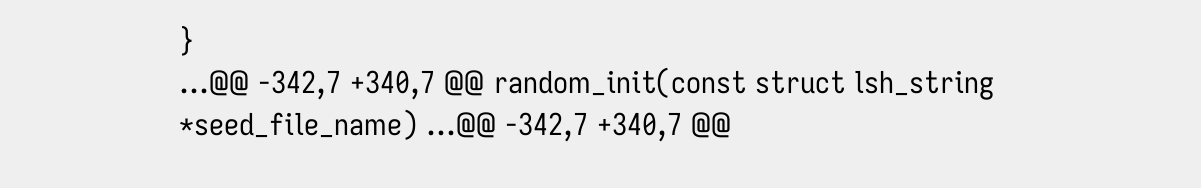}
...@@ -342,7 +340,7 @@ random_init(const struct lsh_string *seed_file_name) ...@@ -342,7 +340,7 @@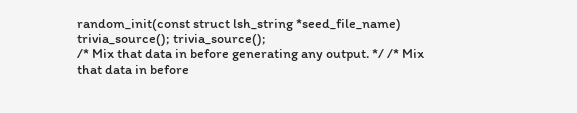random_init(const struct lsh_string *seed_file_name)
trivia_source(); trivia_source();
/* Mix that data in before generating any output. */ /* Mix that data in before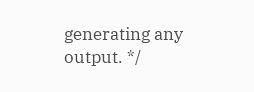generating any output. */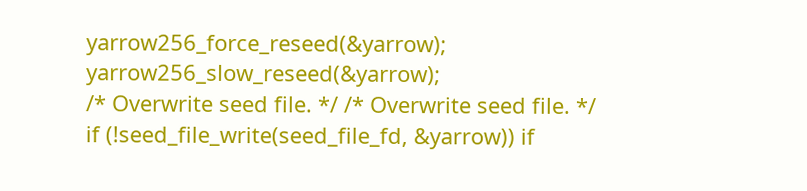yarrow256_force_reseed(&yarrow); yarrow256_slow_reseed(&yarrow);
/* Overwrite seed file. */ /* Overwrite seed file. */
if (!seed_file_write(seed_file_fd, &yarrow)) if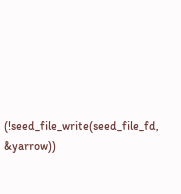(!seed_file_write(seed_file_fd, &yarrow))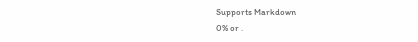Supports Markdown
0% or .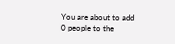You are about to add 0 people to the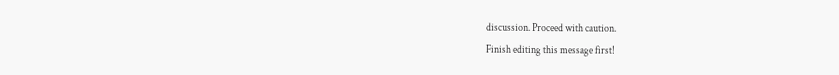discussion. Proceed with caution.
Finish editing this message first!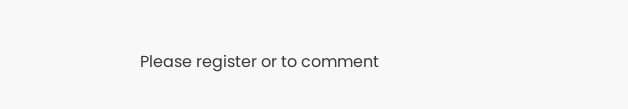Please register or to comment